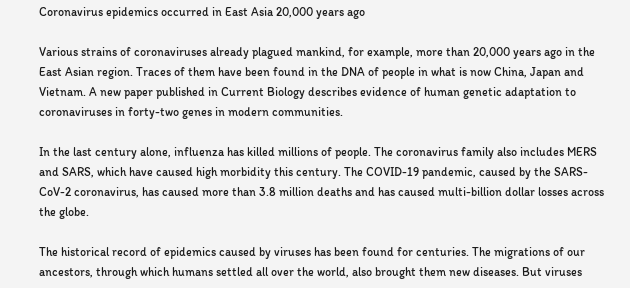Coronavirus epidemics occurred in East Asia 20,000 years ago

Various strains of coronaviruses already plagued mankind, for example, more than 20,000 years ago in the East Asian region. Traces of them have been found in the DNA of people in what is now China, Japan and Vietnam. A new paper published in Current Biology describes evidence of human genetic adaptation to coronaviruses in forty-two genes in modern communities.

In the last century alone, influenza has killed millions of people. The coronavirus family also includes MERS and SARS, which have caused high morbidity this century. The COVID-19 pandemic, caused by the SARS-CoV-2 coronavirus, has caused more than 3.8 million deaths and has caused multi-billion dollar losses across the globe.

The historical record of epidemics caused by viruses has been found for centuries. The migrations of our ancestors, through which humans settled all over the world, also brought them new diseases. But viruses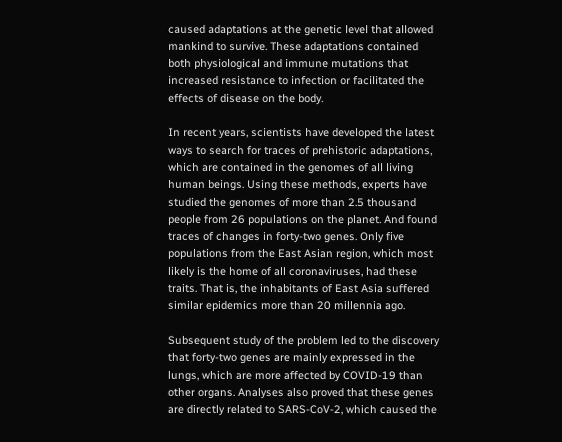caused adaptations at the genetic level that allowed mankind to survive. These adaptations contained both physiological and immune mutations that increased resistance to infection or facilitated the effects of disease on the body.

In recent years, scientists have developed the latest ways to search for traces of prehistoric adaptations, which are contained in the genomes of all living human beings. Using these methods, experts have studied the genomes of more than 2.5 thousand people from 26 populations on the planet. And found traces of changes in forty-two genes. Only five populations from the East Asian region, which most likely is the home of all coronaviruses, had these traits. That is, the inhabitants of East Asia suffered similar epidemics more than 20 millennia ago.

Subsequent study of the problem led to the discovery that forty-two genes are mainly expressed in the lungs, which are more affected by COVID-19 than other organs. Analyses also proved that these genes are directly related to SARS-CoV-2, which caused the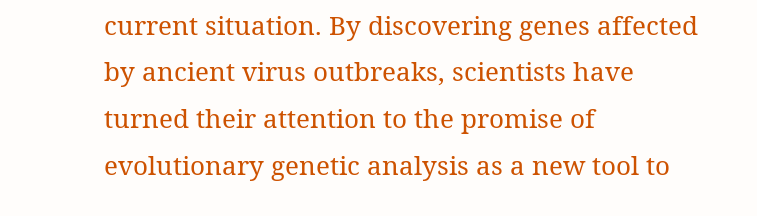current situation. By discovering genes affected by ancient virus outbreaks, scientists have turned their attention to the promise of evolutionary genetic analysis as a new tool to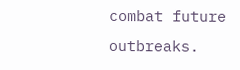combat future outbreaks.